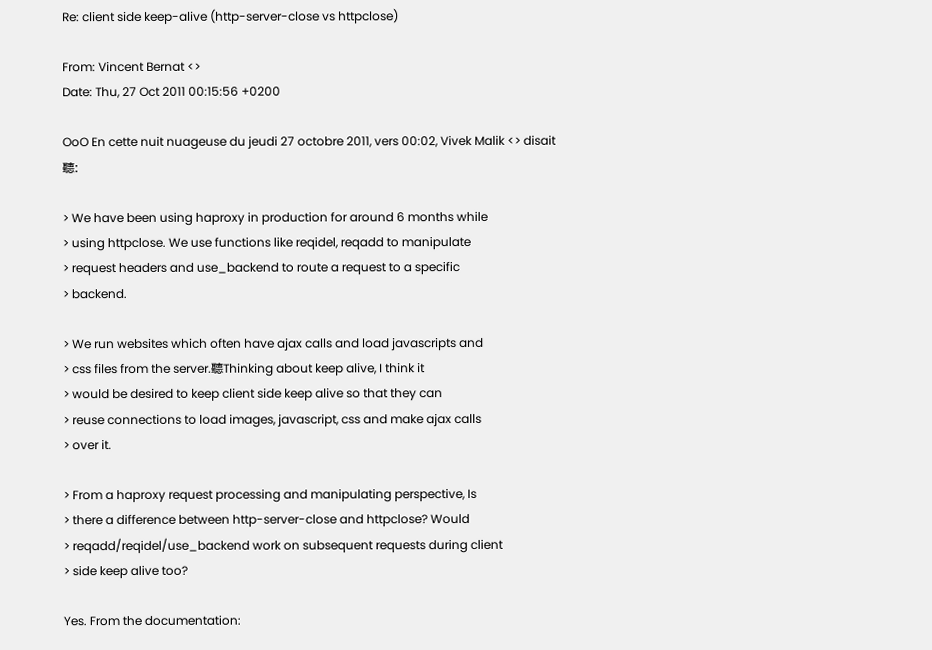Re: client side keep-alive (http-server-close vs httpclose)

From: Vincent Bernat <>
Date: Thu, 27 Oct 2011 00:15:56 +0200

OoO En cette nuit nuageuse du jeudi 27 octobre 2011, vers 00:02, Vivek Malik <> disait聽:

> We have been using haproxy in production for around 6 months while
> using httpclose. We use functions like reqidel, reqadd to manipulate
> request headers and use_backend to route a request to a specific
> backend.

> We run websites which often have ajax calls and load javascripts and
> css files from the server.聽Thinking about keep alive, I think it
> would be desired to keep client side keep alive so that they can
> reuse connections to load images, javascript, css and make ajax calls
> over it.

> From a haproxy request processing and manipulating perspective, Is
> there a difference between http-server-close and httpclose? Would
> reqadd/reqidel/use_backend work on subsequent requests during client
> side keep alive too?

Yes. From the documentation: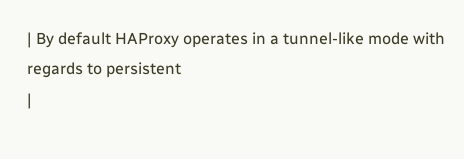| By default HAProxy operates in a tunnel-like mode with regards to persistent
|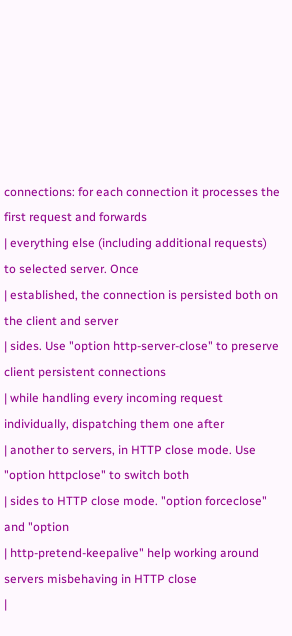connections: for each connection it processes the first request and forwards
| everything else (including additional requests) to selected server. Once
| established, the connection is persisted both on the client and server
| sides. Use "option http-server-close" to preserve client persistent connections
| while handling every incoming request individually, dispatching them one after
| another to servers, in HTTP close mode. Use "option httpclose" to switch both
| sides to HTTP close mode. "option forceclose" and "option
| http-pretend-keepalive" help working around servers misbehaving in HTTP close
|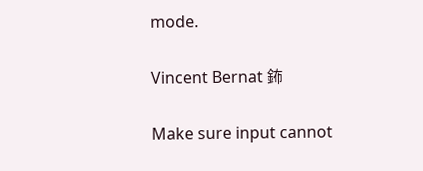mode.

Vincent Bernat 鈽

Make sure input cannot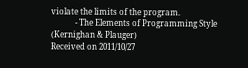violate the limits of the program.
            - The Elements of Programming Style (Kernighan & Plauger)
Received on 2011/10/27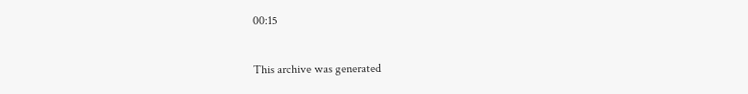00:15

This archive was generated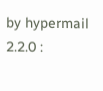by hypermail 2.2.0 :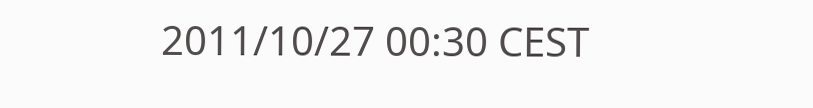2011/10/27 00:30 CEST